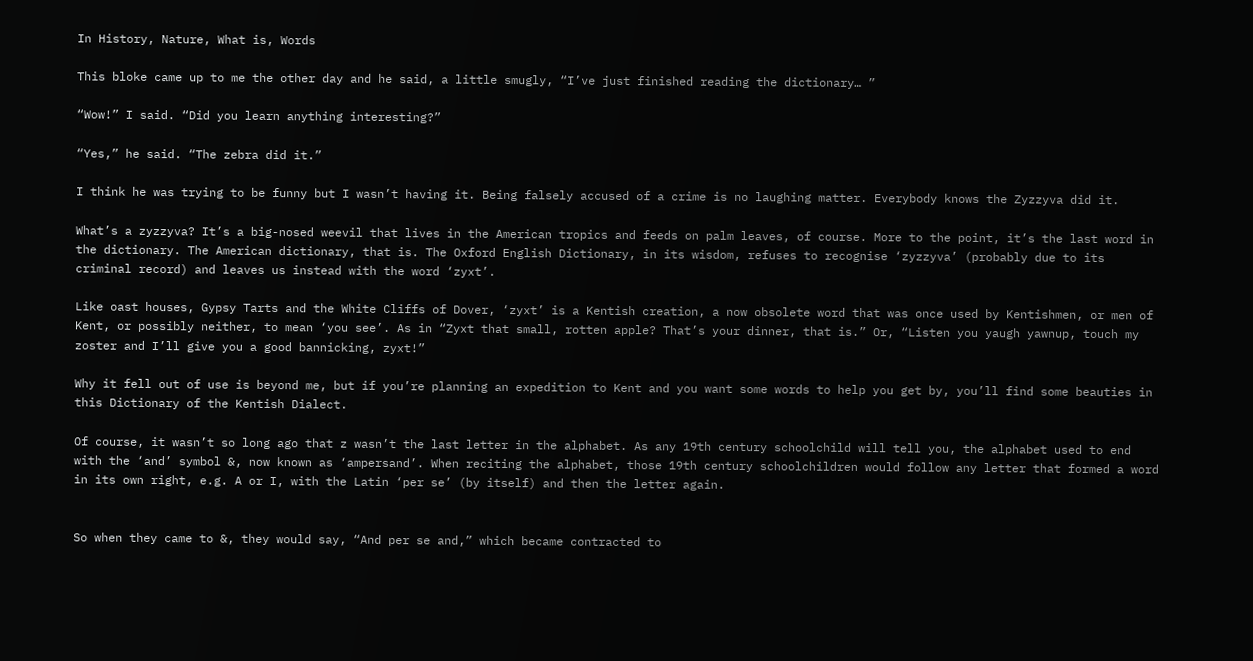In History, Nature, What is, Words

This bloke came up to me the other day and he said, a little smugly, “I’ve just finished reading the dictionary… ”

“Wow!” I said. “Did you learn anything interesting?”

“Yes,” he said. “The zebra did it.”

I think he was trying to be funny but I wasn’t having it. Being falsely accused of a crime is no laughing matter. Everybody knows the Zyzzyva did it.

What’s a zyzzyva? It’s a big-nosed weevil that lives in the American tropics and feeds on palm leaves, of course. More to the point, it’s the last word in the dictionary. The American dictionary, that is. The Oxford English Dictionary, in its wisdom, refuses to recognise ‘zyzzyva’ (probably due to its criminal record) and leaves us instead with the word ‘zyxt’.

Like oast houses, Gypsy Tarts and the White Cliffs of Dover, ‘zyxt’ is a Kentish creation, a now obsolete word that was once used by Kentishmen, or men of Kent, or possibly neither, to mean ‘you see’. As in “Zyxt that small, rotten apple? That’s your dinner, that is.” Or, “Listen you yaugh yawnup, touch my zoster and I’ll give you a good bannicking, zyxt!”

Why it fell out of use is beyond me, but if you’re planning an expedition to Kent and you want some words to help you get by, you’ll find some beauties in this Dictionary of the Kentish Dialect.

Of course, it wasn’t so long ago that z wasn’t the last letter in the alphabet. As any 19th century schoolchild will tell you, the alphabet used to end with the ‘and’ symbol &, now known as ‘ampersand’. When reciting the alphabet, those 19th century schoolchildren would follow any letter that formed a word in its own right, e.g. A or I, with the Latin ‘per se’ (by itself) and then the letter again.


So when they came to &, they would say, “And per se and,” which became contracted to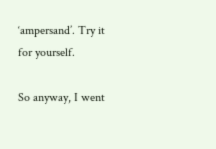‘ampersand’. Try it for yourself.

So anyway, I went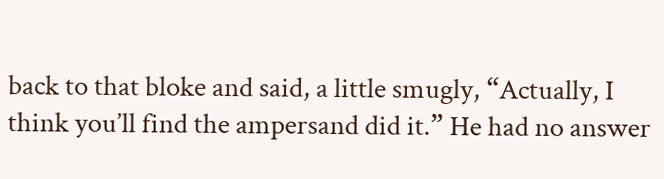back to that bloke and said, a little smugly, “Actually, I think you’ll find the ampersand did it.” He had no answer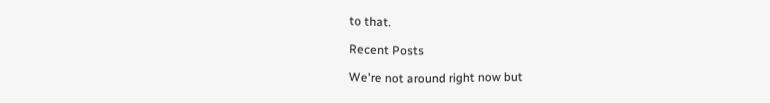to that.

Recent Posts

We're not around right now but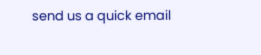send us a quick email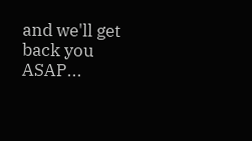and we'll get back you ASAP...